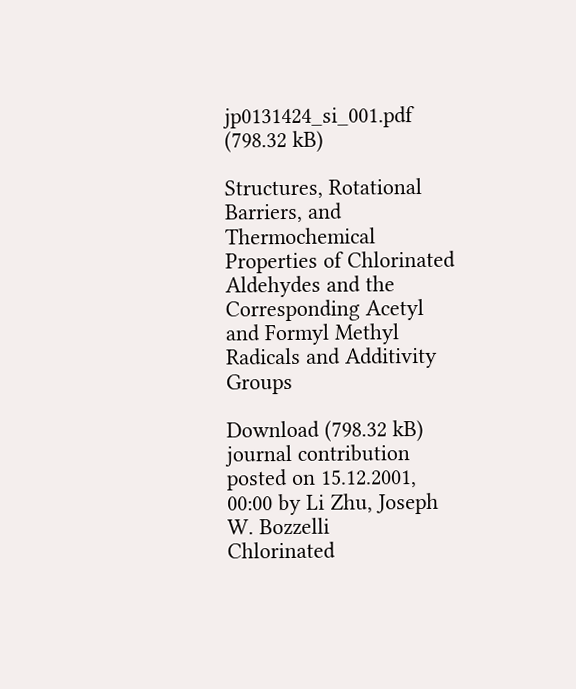jp0131424_si_001.pdf (798.32 kB)

Structures, Rotational Barriers, and Thermochemical Properties of Chlorinated Aldehydes and the Corresponding Acetyl and Formyl Methyl Radicals and Additivity Groups

Download (798.32 kB)
journal contribution
posted on 15.12.2001, 00:00 by Li Zhu, Joseph W. Bozzelli
Chlorinated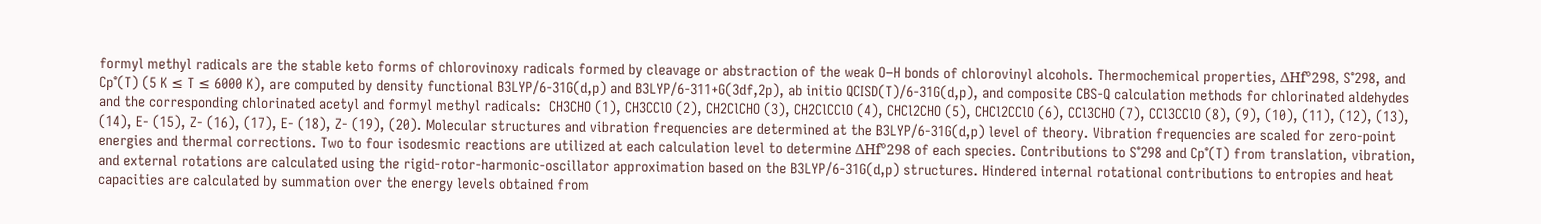formyl methyl radicals are the stable keto forms of chlorovinoxy radicals formed by cleavage or abstraction of the weak O−H bonds of chlorovinyl alcohols. Thermochemical properties, ΔHf°298, S°298, and Cp°(T) (5 K ≤ T ≤ 6000 K), are computed by density functional B3LYP/6-31G(d,p) and B3LYP/6-311+G(3df,2p), ab initio QCISD(T)/6-31G(d,p), and composite CBS-Q calculation methods for chlorinated aldehydes and the corresponding chlorinated acetyl and formyl methyl radicals:  CH3CHO (1), CH3CClO (2), CH2ClCHO (3), CH2ClCClO (4), CHCl2CHO (5), CHCl2CClO (6), CCl3CHO (7), CCl3CClO (8), (9), (10), (11), (12), (13), (14), E- (15), Z- (16), (17), E- (18), Z- (19), (20). Molecular structures and vibration frequencies are determined at the B3LYP/6-31G(d,p) level of theory. Vibration frequencies are scaled for zero-point energies and thermal corrections. Two to four isodesmic reactions are utilized at each calculation level to determine ΔHf°298 of each species. Contributions to S°298 and Cp°(T) from translation, vibration, and external rotations are calculated using the rigid-rotor-harmonic-oscillator approximation based on the B3LYP/6-31G(d,p) structures. Hindered internal rotational contributions to entropies and heat capacities are calculated by summation over the energy levels obtained from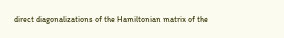direct diagonalizations of the Hamiltonian matrix of the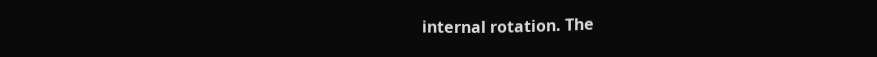internal rotation. The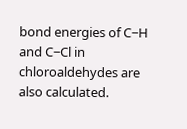bond energies of C−H and C−Cl in chloroaldehydes are also calculated.